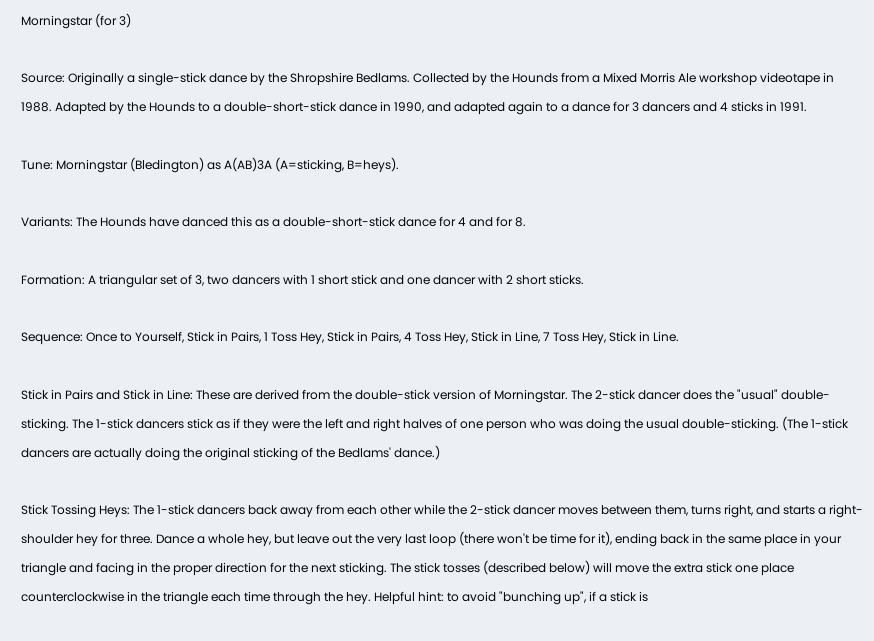Morningstar (for 3)

Source: Originally a single-stick dance by the Shropshire Bedlams. Collected by the Hounds from a Mixed Morris Ale workshop videotape in 1988. Adapted by the Hounds to a double-short-stick dance in 1990, and adapted again to a dance for 3 dancers and 4 sticks in 1991.

Tune: Morningstar (Bledington) as A(AB)3A (A=sticking, B=heys).

Variants: The Hounds have danced this as a double-short-stick dance for 4 and for 8.

Formation: A triangular set of 3, two dancers with 1 short stick and one dancer with 2 short sticks.

Sequence: Once to Yourself, Stick in Pairs, 1 Toss Hey, Stick in Pairs, 4 Toss Hey, Stick in Line, 7 Toss Hey, Stick in Line.

Stick in Pairs and Stick in Line: These are derived from the double-stick version of Morningstar. The 2-stick dancer does the "usual" double-sticking. The 1-stick dancers stick as if they were the left and right halves of one person who was doing the usual double-sticking. (The 1-stick dancers are actually doing the original sticking of the Bedlams' dance.)

Stick Tossing Heys: The 1-stick dancers back away from each other while the 2-stick dancer moves between them, turns right, and starts a right-shoulder hey for three. Dance a whole hey, but leave out the very last loop (there won't be time for it), ending back in the same place in your triangle and facing in the proper direction for the next sticking. The stick tosses (described below) will move the extra stick one place counterclockwise in the triangle each time through the hey. Helpful hint: to avoid "bunching up", if a stick is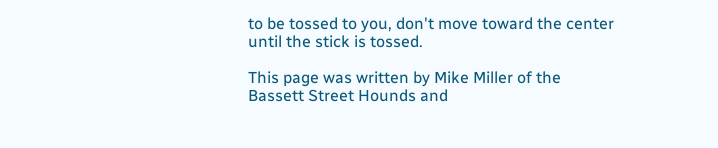to be tossed to you, don't move toward the center until the stick is tossed.

This page was written by Mike Miller of the Bassett Street Hounds and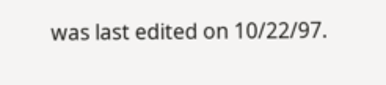was last edited on 10/22/97.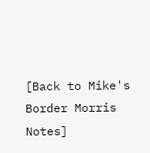[Back to Mike's Border Morris Notes]